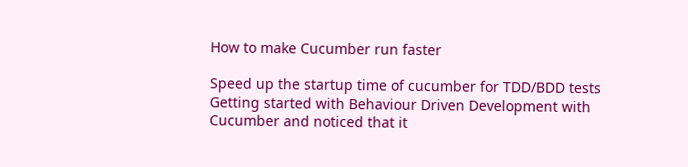How to make Cucumber run faster

Speed up the startup time of cucumber for TDD/BDD tests Getting started with Behaviour Driven Development with Cucumber and noticed that it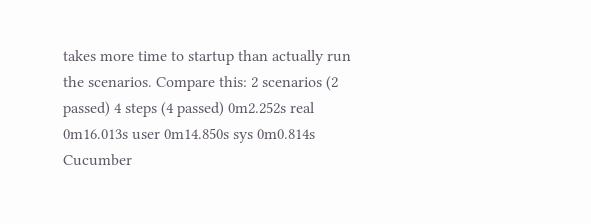takes more time to startup than actually run the scenarios. Compare this: 2 scenarios (2 passed) 4 steps (4 passed) 0m2.252s real 0m16.013s user 0m14.850s sys 0m0.814s Cucumber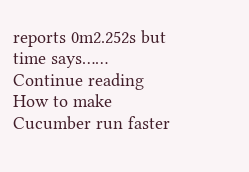reports 0m2.252s but time says…… Continue reading How to make Cucumber run faster